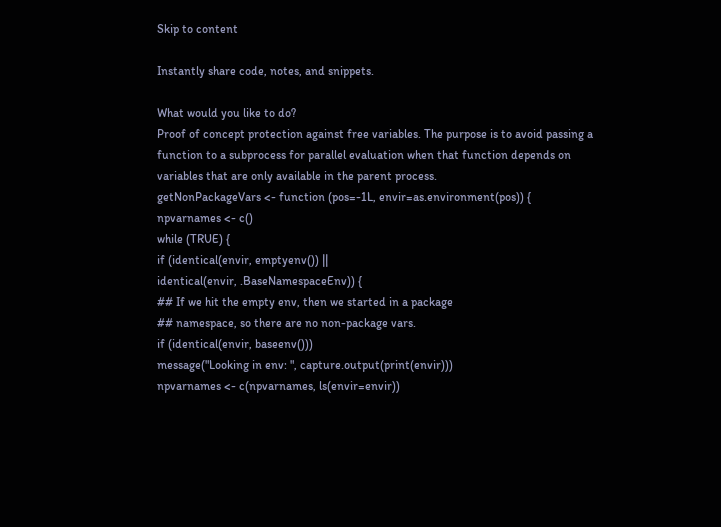Skip to content

Instantly share code, notes, and snippets.

What would you like to do?
Proof of concept protection against free variables. The purpose is to avoid passing a function to a subprocess for parallel evaluation when that function depends on variables that are only available in the parent process.
getNonPackageVars <- function (pos=-1L, envir=as.environment(pos)) {
npvarnames <- c()
while (TRUE) {
if (identical(envir, emptyenv()) ||
identical(envir, .BaseNamespaceEnv)) {
## If we hit the empty env, then we started in a package
## namespace, so there are no non-package vars.
if (identical(envir, baseenv()))
message("Looking in env: ", capture.output(print(envir)))
npvarnames <- c(npvarnames, ls(envir=envir))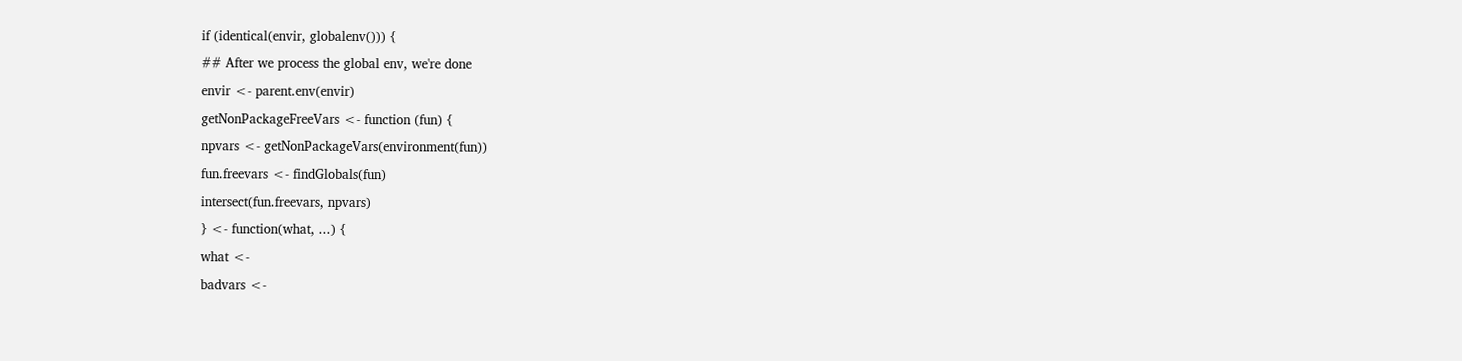if (identical(envir, globalenv())) {
## After we process the global env, we're done
envir <- parent.env(envir)
getNonPackageFreeVars <- function (fun) {
npvars <- getNonPackageVars(environment(fun))
fun.freevars <- findGlobals(fun)
intersect(fun.freevars, npvars)
} <- function(what, ...) {
what <-
badvars <-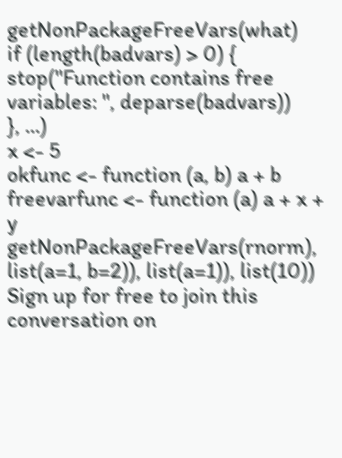getNonPackageFreeVars(what)
if (length(badvars) > 0) {
stop("Function contains free variables: ", deparse(badvars))
}, ...)
x <- 5
okfunc <- function (a, b) a + b
freevarfunc <- function (a) a + x + y
getNonPackageFreeVars(rnorm), list(a=1, b=2)), list(a=1)), list(10))
Sign up for free to join this conversation on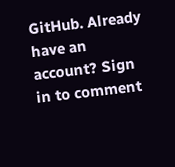GitHub. Already have an account? Sign in to comment